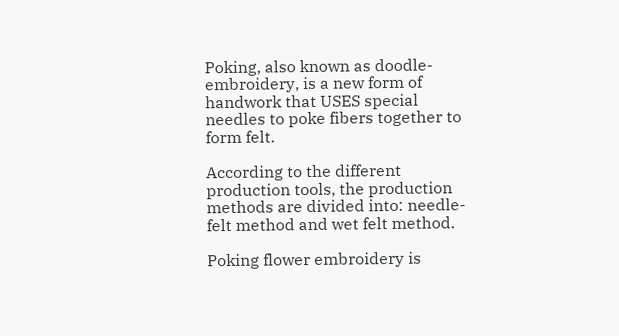Poking, also known as doodle-embroidery, is a new form of handwork that USES special needles to poke fibers together to form felt.

According to the different production tools, the production methods are divided into: needle-felt method and wet felt method.

Poking flower embroidery is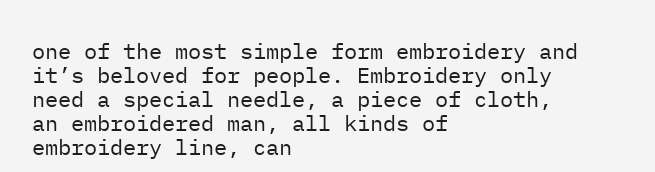one of the most simple form embroidery and it’s beloved for people. Embroidery only need a special needle, a piece of cloth, an embroidered man, all kinds of embroidery line, can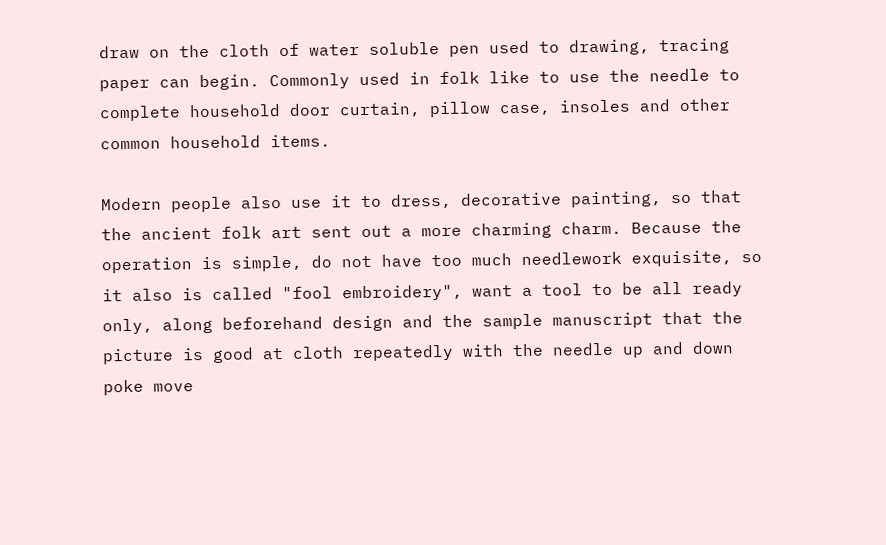draw on the cloth of water soluble pen used to drawing, tracing paper can begin. Commonly used in folk like to use the needle to complete household door curtain, pillow case, insoles and other common household items.

Modern people also use it to dress, decorative painting, so that the ancient folk art sent out a more charming charm. Because the operation is simple, do not have too much needlework exquisite, so it also is called "fool embroidery", want a tool to be all ready only, along beforehand design and the sample manuscript that the picture is good at cloth repeatedly with the needle up and down poke move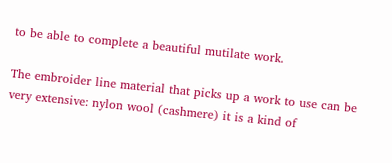to be able to complete a beautiful mutilate work.

The embroider line material that picks up a work to use can be very extensive: nylon wool (cashmere) it is a kind of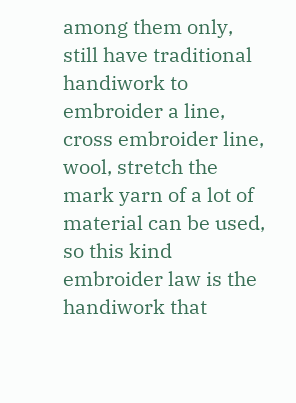among them only, still have traditional handiwork to embroider a line, cross embroider line, wool, stretch the mark yarn of a lot of material can be used, so this kind embroider law is the handiwork that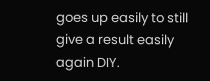goes up easily to still give a result easily again DIY.